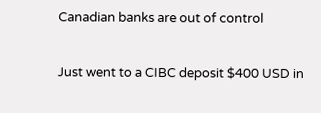Canadian banks are out of control

Just went to a CIBC deposit $400 USD in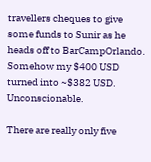travellers cheques to give some funds to Sunir as he heads off to BarCampOrlando. Somehow my $400 USD turned into ~$382 USD. Unconscionable.

There are really only five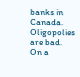banks in Canada. Oligopolies are bad.
On a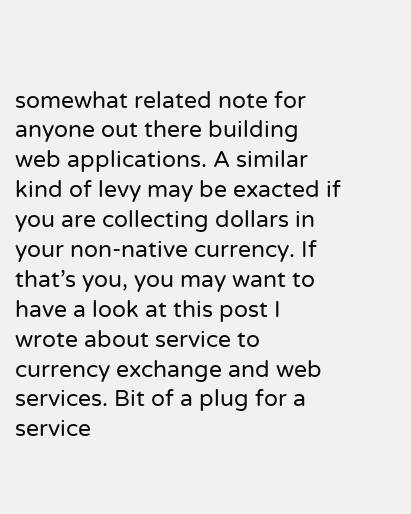somewhat related note for anyone out there building web applications. A similar kind of levy may be exacted if you are collecting dollars in your non-native currency. If that’s you, you may want to have a look at this post I wrote about service to currency exchange and web services. Bit of a plug for a service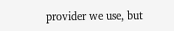provider we use, but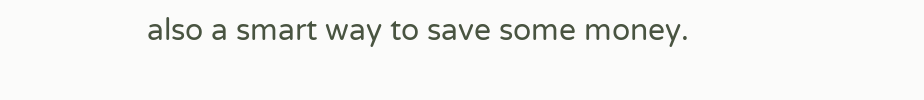also a smart way to save some money.